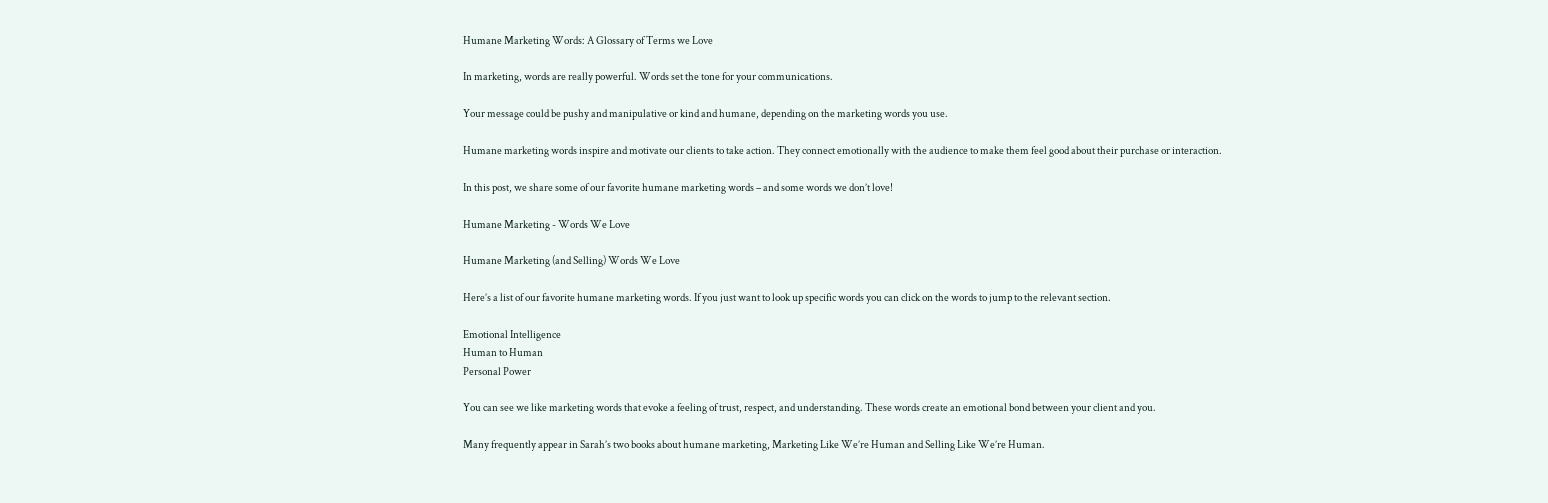Humane Marketing Words: A Glossary of Terms we Love

In marketing, words are really powerful. Words set the tone for your communications.

Your message could be pushy and manipulative or kind and humane, depending on the marketing words you use.

Humane marketing words inspire and motivate our clients to take action. They connect emotionally with the audience to make them feel good about their purchase or interaction.

In this post, we share some of our favorite humane marketing words – and some words we don’t love!

Humane Marketing - Words We Love

Humane Marketing (and Selling) Words We Love

Here’s a list of our favorite humane marketing words. If you just want to look up specific words you can click on the words to jump to the relevant section.

Emotional Intelligence
Human to Human
Personal Power

You can see we like marketing words that evoke a feeling of trust, respect, and understanding. These words create an emotional bond between your client and you.

Many frequently appear in Sarah’s two books about humane marketing, Marketing Like We’re Human and Selling Like We’re Human.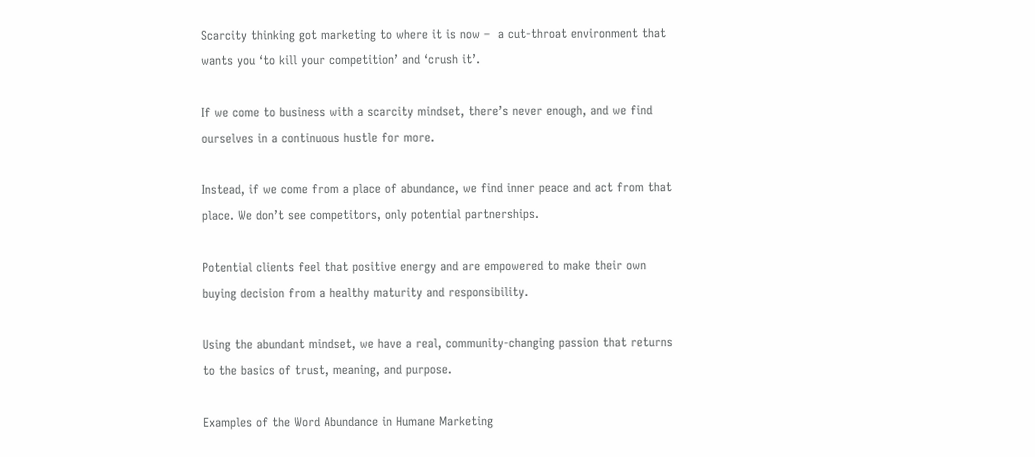Scarcity thinking got marketing to where it is now –  a cut-throat environment that wants you ‘to kill your competition’ and ‘crush it’.

If we come to business with a scarcity mindset, there’s never enough, and we find ourselves in a continuous hustle for more.

Instead, if we come from a place of abundance, we find inner peace and act from that place. We don’t see competitors, only potential partnerships.

Potential clients feel that positive energy and are empowered to make their own buying decision from a healthy maturity and responsibility.

Using the abundant mindset, we have a real, community-changing passion that returns to the basics of trust, meaning, and purpose.

Examples of the Word Abundance in Humane Marketing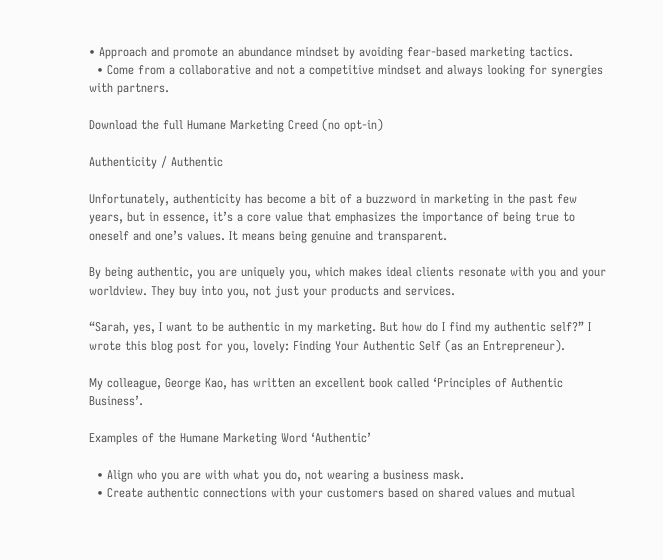• Approach and promote an abundance mindset by avoiding fear-based marketing tactics.
  • Come from a collaborative and not a competitive mindset and always looking for synergies with partners.

Download the full Humane Marketing Creed (no opt-in)

Authenticity / Authentic

Unfortunately, authenticity has become a bit of a buzzword in marketing in the past few years, but in essence, it’s a core value that emphasizes the importance of being true to oneself and one’s values. It means being genuine and transparent.

By being authentic, you are uniquely you, which makes ideal clients resonate with you and your worldview. They buy into you, not just your products and services.

“Sarah, yes, I want to be authentic in my marketing. But how do I find my authentic self?” I wrote this blog post for you, lovely: Finding Your Authentic Self (as an Entrepreneur).

My colleague, George Kao, has written an excellent book called ‘Principles of Authentic Business’.

Examples of the Humane Marketing Word ‘Authentic’

  • Align who you are with what you do, not wearing a business mask.
  • Create authentic connections with your customers based on shared values and mutual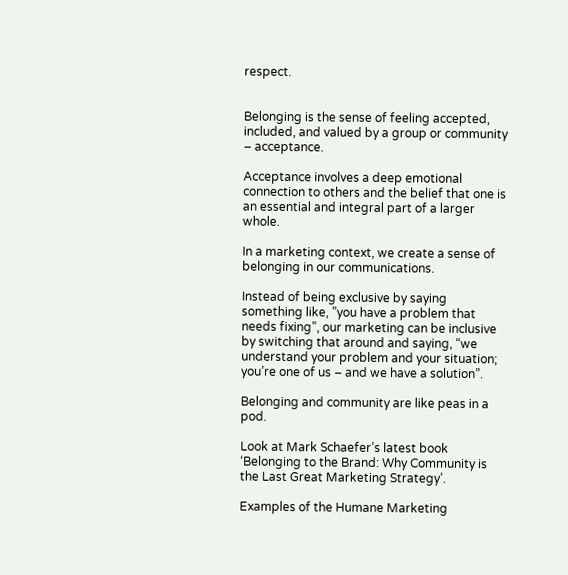respect.


Belonging is the sense of feeling accepted, included, and valued by a group or community – acceptance.

Acceptance involves a deep emotional connection to others and the belief that one is an essential and integral part of a larger whole.

In a marketing context, we create a sense of belonging in our communications.

Instead of being exclusive by saying something like, ”you have a problem that needs fixing”, our marketing can be inclusive by switching that around and saying, “we understand your problem and your situation; you’re one of us – and we have a solution”.

Belonging and community are like peas in a pod.

Look at Mark Schaefer’s latest book ‘Belonging to the Brand: Why Community is the Last Great Marketing Strategy’.

Examples of the Humane Marketing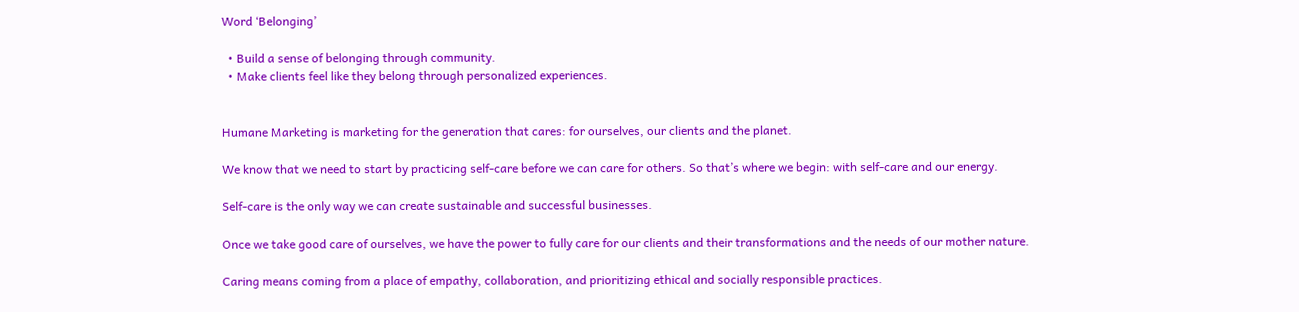Word ‘Belonging’

  • Build a sense of belonging through community.
  • Make clients feel like they belong through personalized experiences.


Humane Marketing is marketing for the generation that cares: for ourselves, our clients and the planet.

We know that we need to start by practicing self-care before we can care for others. So that’s where we begin: with self-care and our energy.

Self-care is the only way we can create sustainable and successful businesses.

Once we take good care of ourselves, we have the power to fully care for our clients and their transformations and the needs of our mother nature.

Caring means coming from a place of empathy, collaboration, and prioritizing ethical and socially responsible practices.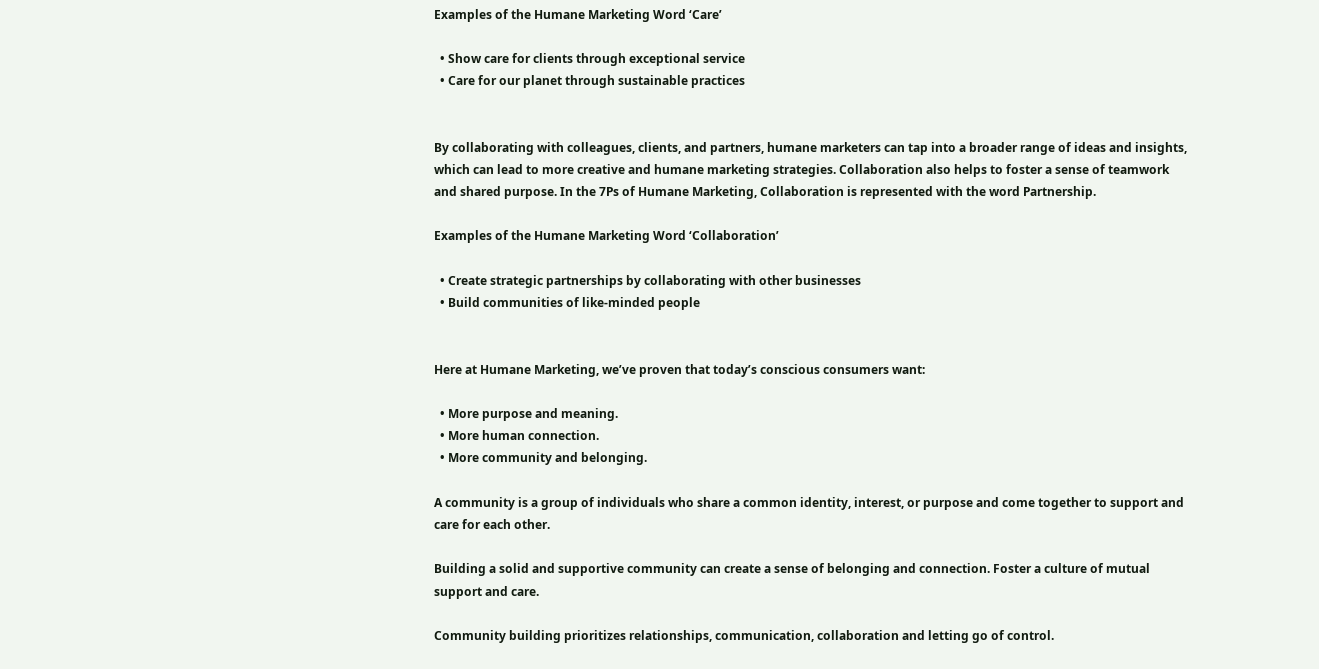Examples of the Humane Marketing Word ‘Care’

  • Show care for clients through exceptional service
  • Care for our planet through sustainable practices


By collaborating with colleagues, clients, and partners, humane marketers can tap into a broader range of ideas and insights, which can lead to more creative and humane marketing strategies. Collaboration also helps to foster a sense of teamwork and shared purpose. In the 7Ps of Humane Marketing, Collaboration is represented with the word Partnership.

Examples of the Humane Marketing Word ‘Collaboration’

  • Create strategic partnerships by collaborating with other businesses
  • Build communities of like-minded people


Here at Humane Marketing, we’ve proven that today’s conscious consumers want:

  • More purpose and meaning.
  • More human connection.
  • More community and belonging.

A community is a group of individuals who share a common identity, interest, or purpose and come together to support and care for each other.

Building a solid and supportive community can create a sense of belonging and connection. Foster a culture of mutual support and care.

Community building prioritizes relationships, communication, collaboration and letting go of control.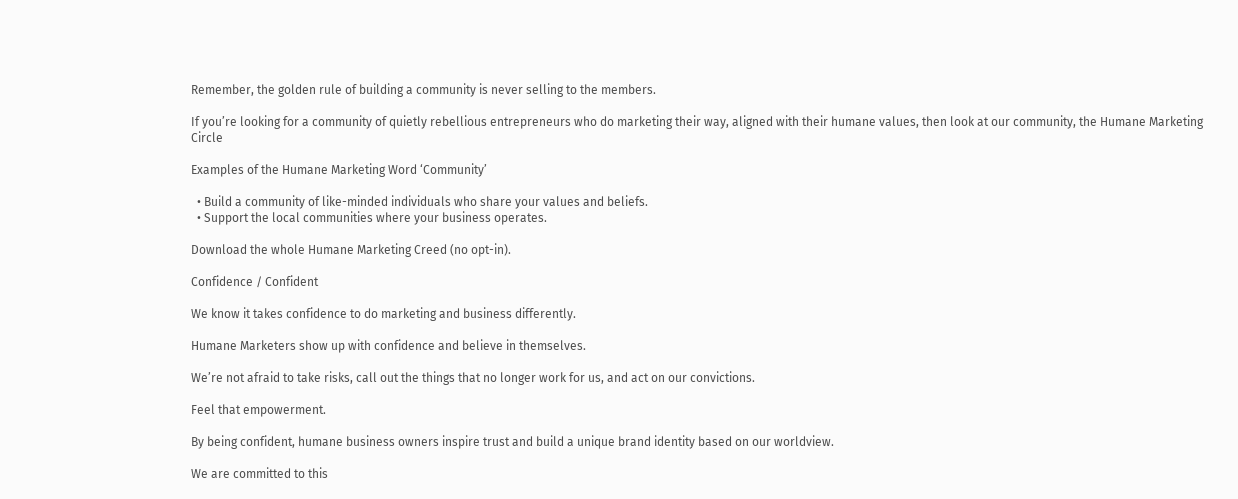Remember, the golden rule of building a community is never selling to the members.

If you’re looking for a community of quietly rebellious entrepreneurs who do marketing their way, aligned with their humane values, then look at our community, the Humane Marketing Circle

Examples of the Humane Marketing Word ‘Community’

  • Build a community of like-minded individuals who share your values and beliefs.
  • Support the local communities where your business operates.

Download the whole Humane Marketing Creed (no opt-in).

Confidence / Confident

We know it takes confidence to do marketing and business differently.

Humane Marketers show up with confidence and believe in themselves.

We’re not afraid to take risks, call out the things that no longer work for us, and act on our convictions.

Feel that empowerment.

By being confident, humane business owners inspire trust and build a unique brand identity based on our worldview.

We are committed to this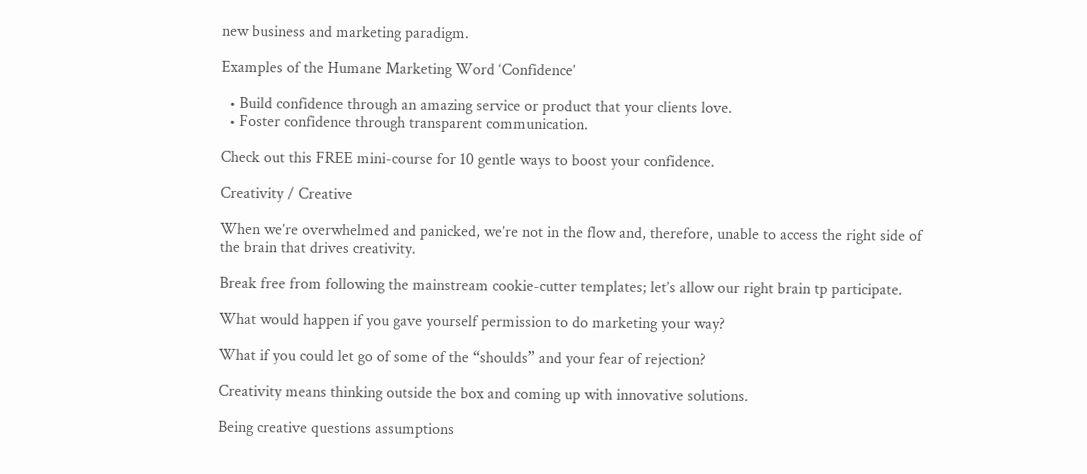new business and marketing paradigm.

Examples of the Humane Marketing Word ‘Confidence’

  • Build confidence through an amazing service or product that your clients love.
  • Foster confidence through transparent communication.

Check out this FREE mini-course for 10 gentle ways to boost your confidence.

Creativity / Creative

When we’re overwhelmed and panicked, we’re not in the flow and, therefore, unable to access the right side of the brain that drives creativity.

Break free from following the mainstream cookie-cutter templates; let’s allow our right brain tp participate.

What would happen if you gave yourself permission to do marketing your way?

What if you could let go of some of the “shoulds” and your fear of rejection?

Creativity means thinking outside the box and coming up with innovative solutions.

Being creative questions assumptions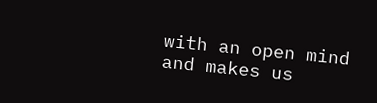with an open mind and makes us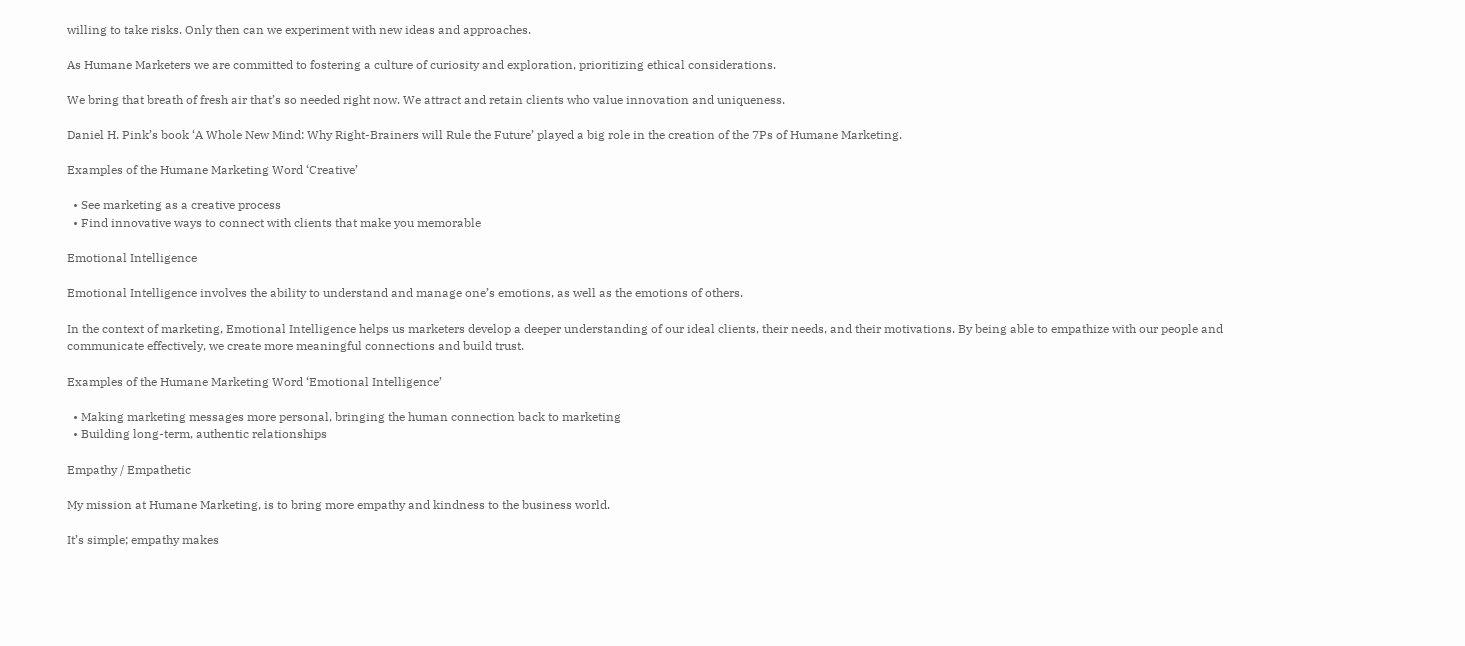willing to take risks. Only then can we experiment with new ideas and approaches.

As Humane Marketers we are committed to fostering a culture of curiosity and exploration, prioritizing ethical considerations.

We bring that breath of fresh air that’s so needed right now. We attract and retain clients who value innovation and uniqueness.

Daniel H. Pink’s book ‘A Whole New Mind: Why Right-Brainers will Rule the Future’ played a big role in the creation of the 7Ps of Humane Marketing.

Examples of the Humane Marketing Word ‘Creative’

  • See marketing as a creative process
  • Find innovative ways to connect with clients that make you memorable

Emotional Intelligence

Emotional Intelligence involves the ability to understand and manage one’s emotions, as well as the emotions of others.

In the context of marketing, Emotional Intelligence helps us marketers develop a deeper understanding of our ideal clients, their needs, and their motivations. By being able to empathize with our people and communicate effectively, we create more meaningful connections and build trust.

Examples of the Humane Marketing Word ‘Emotional Intelligence’

  • Making marketing messages more personal, bringing the human connection back to marketing
  • Building long-term, authentic relationships

Empathy / Empathetic

My mission at Humane Marketing, is to bring more empathy and kindness to the business world.

It’s simple; empathy makes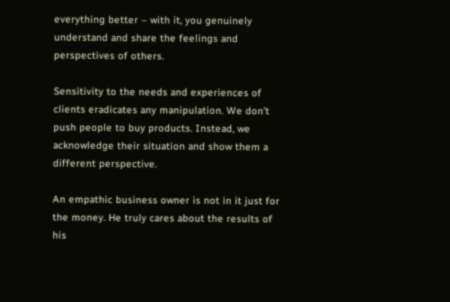everything better – with it, you genuinely understand and share the feelings and perspectives of others.

Sensitivity to the needs and experiences of clients eradicates any manipulation. We don’t push people to buy products. Instead, we acknowledge their situation and show them a different perspective.

An empathic business owner is not in it just for the money. He truly cares about the results of his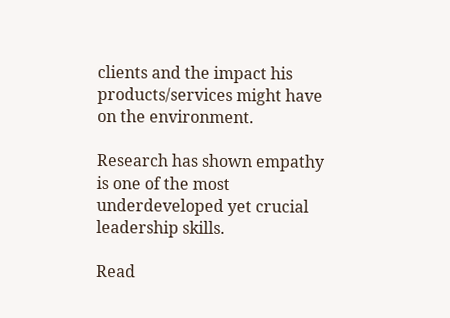clients and the impact his products/services might have on the environment.

Research has shown empathy is one of the most underdeveloped yet crucial leadership skills.

Read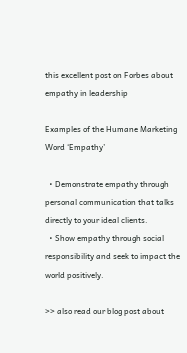this excellent post on Forbes about empathy in leadership

Examples of the Humane Marketing Word ‘Empathy’

  • Demonstrate empathy through personal communication that talks directly to your ideal clients.
  • Show empathy through social responsibility and seek to impact the world positively.

>> also read our blog post about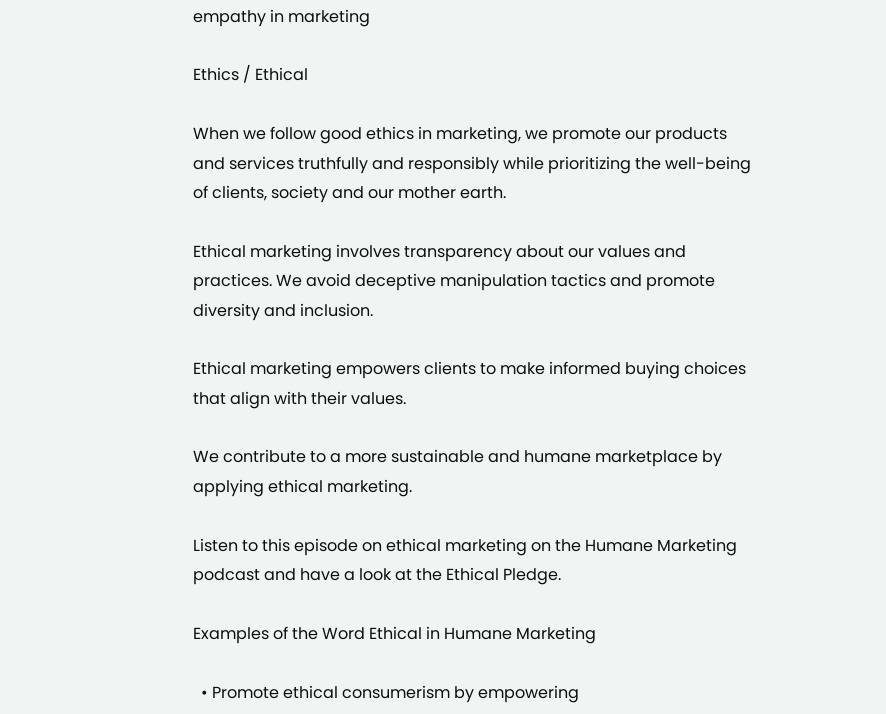empathy in marketing

Ethics / Ethical

When we follow good ethics in marketing, we promote our products and services truthfully and responsibly while prioritizing the well-being of clients, society and our mother earth.

Ethical marketing involves transparency about our values and practices. We avoid deceptive manipulation tactics and promote diversity and inclusion.

Ethical marketing empowers clients to make informed buying choices that align with their values.

We contribute to a more sustainable and humane marketplace by applying ethical marketing.

Listen to this episode on ethical marketing on the Humane Marketing podcast and have a look at the Ethical Pledge.

Examples of the Word Ethical in Humane Marketing

  • Promote ethical consumerism by empowering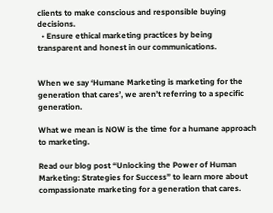clients to make conscious and responsible buying decisions.
  • Ensure ethical marketing practices by being transparent and honest in our communications.


When we say ‘Humane Marketing is marketing for the generation that cares’, we aren’t referring to a specific generation.

What we mean is NOW is the time for a humane approach to marketing.

Read our blog post “Unlocking the Power of Human Marketing: Strategies for Success” to learn more about compassionate marketing for a generation that cares.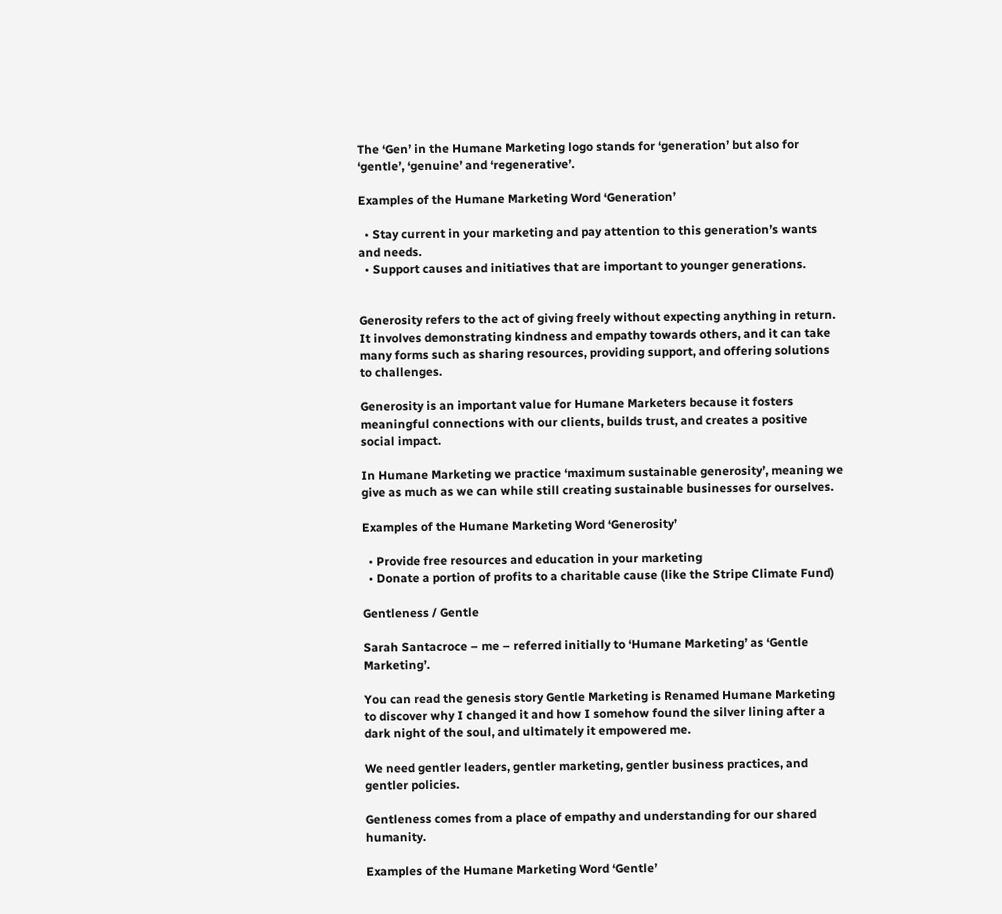The ‘Gen’ in the Humane Marketing logo stands for ‘generation’ but also for ‘gentle’, ‘genuine’ and ‘regenerative’.

Examples of the Humane Marketing Word ‘Generation’

  • Stay current in your marketing and pay attention to this generation’s wants and needs.
  • Support causes and initiatives that are important to younger generations.


Generosity refers to the act of giving freely without expecting anything in return. It involves demonstrating kindness and empathy towards others, and it can take many forms such as sharing resources, providing support, and offering solutions to challenges.

Generosity is an important value for Humane Marketers because it fosters meaningful connections with our clients, builds trust, and creates a positive social impact.

In Humane Marketing we practice ‘maximum sustainable generosity’, meaning we give as much as we can while still creating sustainable businesses for ourselves.

Examples of the Humane Marketing Word ‘Generosity’

  • Provide free resources and education in your marketing
  • Donate a portion of profits to a charitable cause (like the Stripe Climate Fund)

Gentleness / Gentle

Sarah Santacroce – me – referred initially to ‘Humane Marketing’ as ‘Gentle Marketing’.

You can read the genesis story Gentle Marketing is Renamed Humane Marketing to discover why I changed it and how I somehow found the silver lining after a dark night of the soul, and ultimately it empowered me.

We need gentler leaders, gentler marketing, gentler business practices, and gentler policies.

Gentleness comes from a place of empathy and understanding for our shared humanity.

Examples of the Humane Marketing Word ‘Gentle’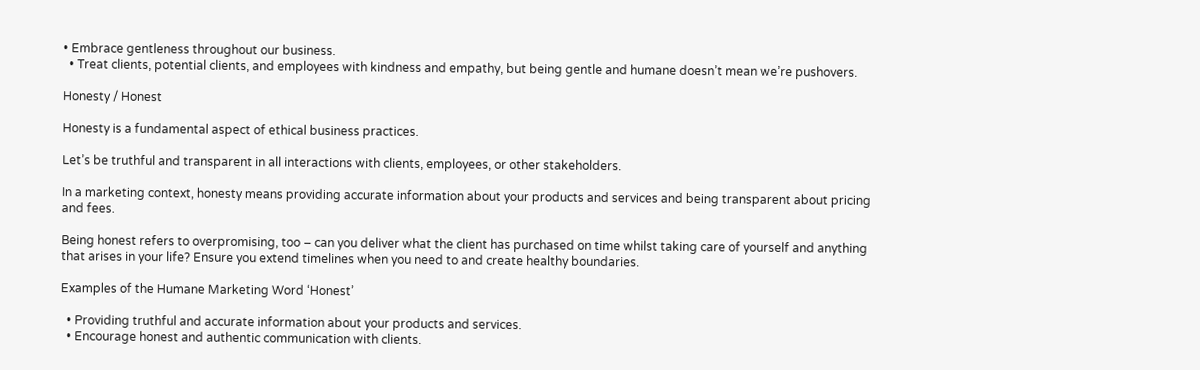• Embrace gentleness throughout our business.
  • Treat clients, potential clients, and employees with kindness and empathy, but being gentle and humane doesn’t mean we’re pushovers.

Honesty / Honest

Honesty is a fundamental aspect of ethical business practices.

Let’s be truthful and transparent in all interactions with clients, employees, or other stakeholders.

In a marketing context, honesty means providing accurate information about your products and services and being transparent about pricing and fees.

Being honest refers to overpromising, too – can you deliver what the client has purchased on time whilst taking care of yourself and anything that arises in your life? Ensure you extend timelines when you need to and create healthy boundaries.

Examples of the Humane Marketing Word ‘Honest’

  • Providing truthful and accurate information about your products and services.
  • Encourage honest and authentic communication with clients.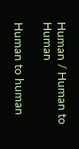Human / Human to Human

Human to human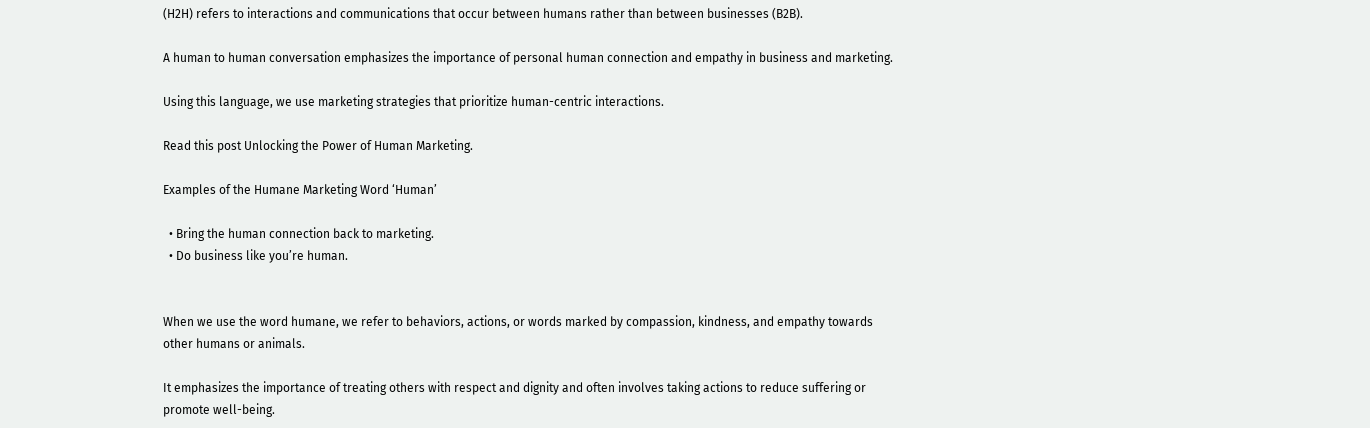(H2H) refers to interactions and communications that occur between humans rather than between businesses (B2B).

A human to human conversation emphasizes the importance of personal human connection and empathy in business and marketing.

Using this language, we use marketing strategies that prioritize human-centric interactions.

Read this post Unlocking the Power of Human Marketing.

Examples of the Humane Marketing Word ‘Human’

  • Bring the human connection back to marketing.
  • Do business like you’re human.


When we use the word humane, we refer to behaviors, actions, or words marked by compassion, kindness, and empathy towards other humans or animals.

It emphasizes the importance of treating others with respect and dignity and often involves taking actions to reduce suffering or promote well-being.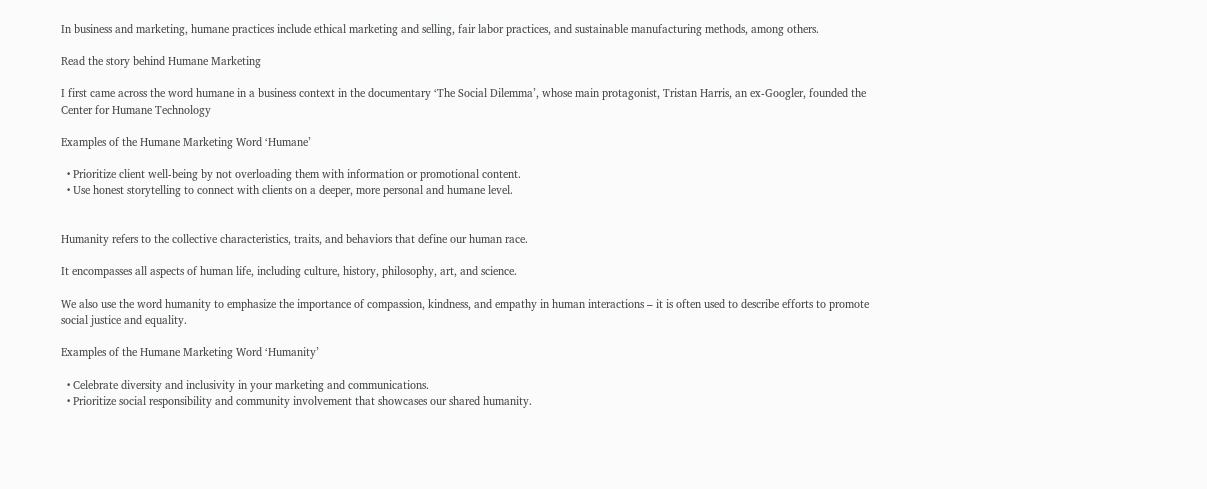In business and marketing, humane practices include ethical marketing and selling, fair labor practices, and sustainable manufacturing methods, among others.

Read the story behind Humane Marketing

I first came across the word humane in a business context in the documentary ‘The Social Dilemma’, whose main protagonist, Tristan Harris, an ex-Googler, founded the Center for Humane Technology

Examples of the Humane Marketing Word ‘Humane’

  • Prioritize client well-being by not overloading them with information or promotional content.
  • Use honest storytelling to connect with clients on a deeper, more personal and humane level.


Humanity refers to the collective characteristics, traits, and behaviors that define our human race.

It encompasses all aspects of human life, including culture, history, philosophy, art, and science.

We also use the word humanity to emphasize the importance of compassion, kindness, and empathy in human interactions – it is often used to describe efforts to promote social justice and equality.

Examples of the Humane Marketing Word ‘Humanity’

  • Celebrate diversity and inclusivity in your marketing and communications.
  • Prioritize social responsibility and community involvement that showcases our shared humanity.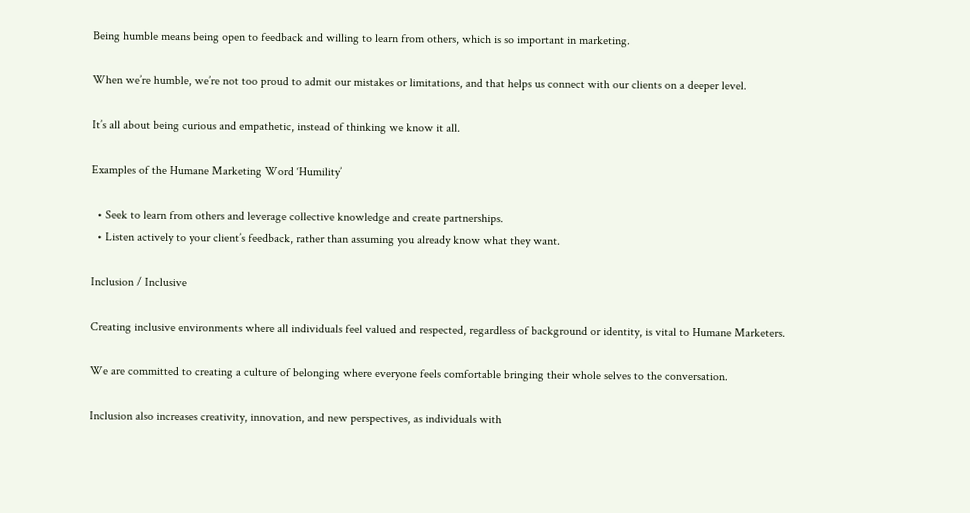Being humble means being open to feedback and willing to learn from others, which is so important in marketing.

When we’re humble, we’re not too proud to admit our mistakes or limitations, and that helps us connect with our clients on a deeper level.

It’s all about being curious and empathetic, instead of thinking we know it all.

Examples of the Humane Marketing Word ‘Humility’

  • Seek to learn from others and leverage collective knowledge and create partnerships.
  • Listen actively to your client’s feedback, rather than assuming you already know what they want.

Inclusion / Inclusive

Creating inclusive environments where all individuals feel valued and respected, regardless of background or identity, is vital to Humane Marketers.

We are committed to creating a culture of belonging where everyone feels comfortable bringing their whole selves to the conversation.

Inclusion also increases creativity, innovation, and new perspectives, as individuals with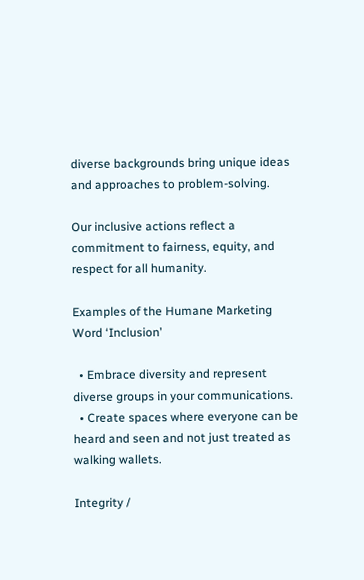diverse backgrounds bring unique ideas and approaches to problem-solving.

Our inclusive actions reflect a commitment to fairness, equity, and respect for all humanity.

Examples of the Humane Marketing Word ‘Inclusion’

  • Embrace diversity and represent diverse groups in your communications.
  • Create spaces where everyone can be heard and seen and not just treated as walking wallets.

Integrity /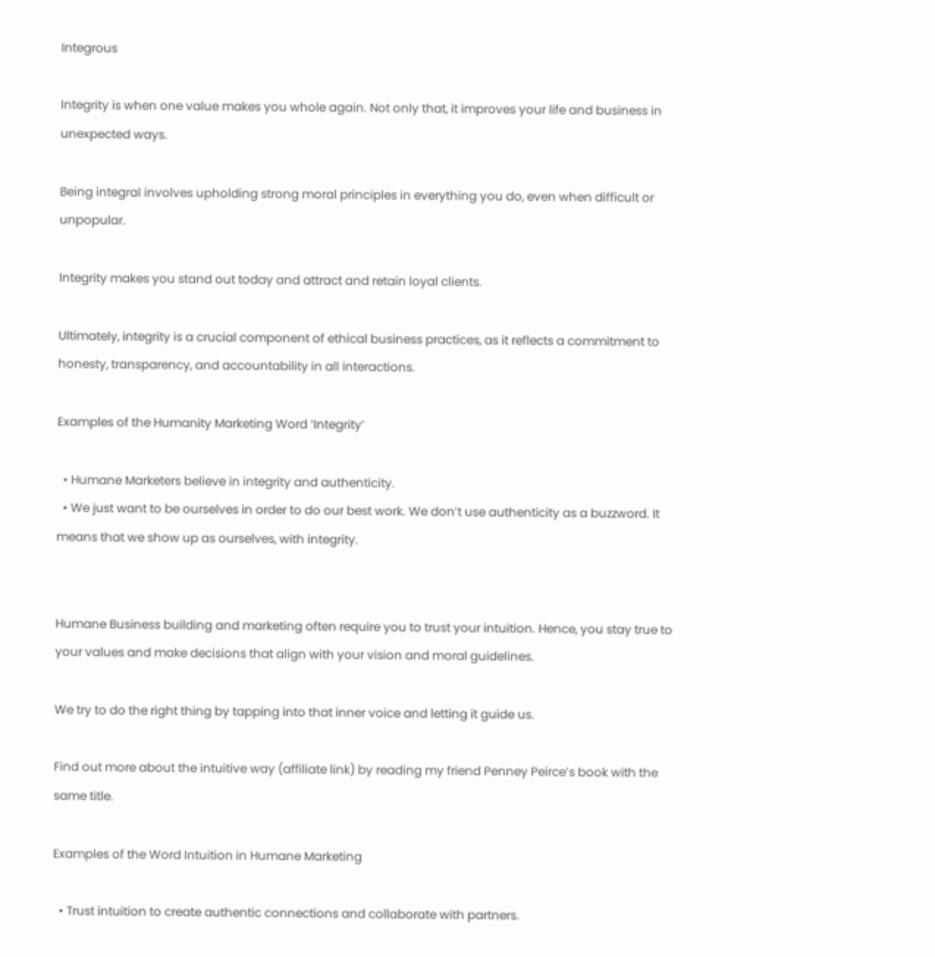Integrous

Integrity is when one value makes you whole again. Not only that, it improves your life and business in unexpected ways.

Being integral involves upholding strong moral principles in everything you do, even when difficult or unpopular.

Integrity makes you stand out today and attract and retain loyal clients.

Ultimately, integrity is a crucial component of ethical business practices, as it reflects a commitment to honesty, transparency, and accountability in all interactions.

Examples of the Humanity Marketing Word ‘Integrity’

  • Humane Marketers believe in integrity and authenticity.
  • We just want to be ourselves in order to do our best work. We don’t use authenticity as a buzzword. It means that we show up as ourselves, with integrity.


Humane Business building and marketing often require you to trust your intuition. Hence, you stay true to your values and make decisions that align with your vision and moral guidelines.

We try to do the right thing by tapping into that inner voice and letting it guide us.

Find out more about the intuitive way (affiliate link) by reading my friend Penney Peirce’s book with the same title.

Examples of the Word Intuition in Humane Marketing

  • Trust intuition to create authentic connections and collaborate with partners.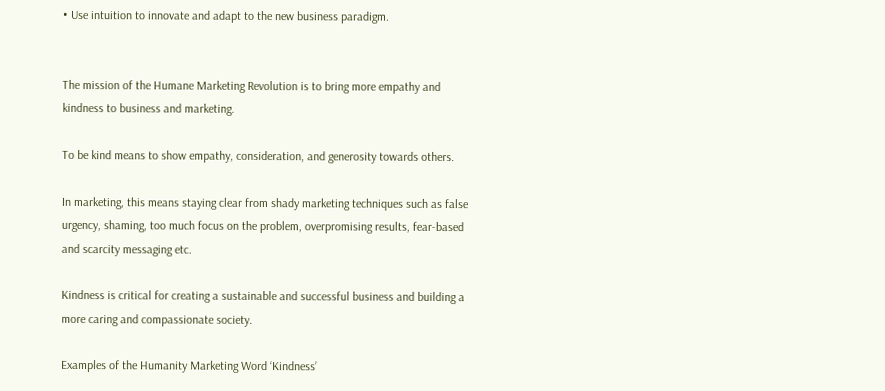• Use intuition to innovate and adapt to the new business paradigm.


The mission of the Humane Marketing Revolution is to bring more empathy and kindness to business and marketing.

To be kind means to show empathy, consideration, and generosity towards others.

In marketing, this means staying clear from shady marketing techniques such as false urgency, shaming, too much focus on the problem, overpromising results, fear-based and scarcity messaging etc.

Kindness is critical for creating a sustainable and successful business and building a more caring and compassionate society.

Examples of the Humanity Marketing Word ‘Kindness’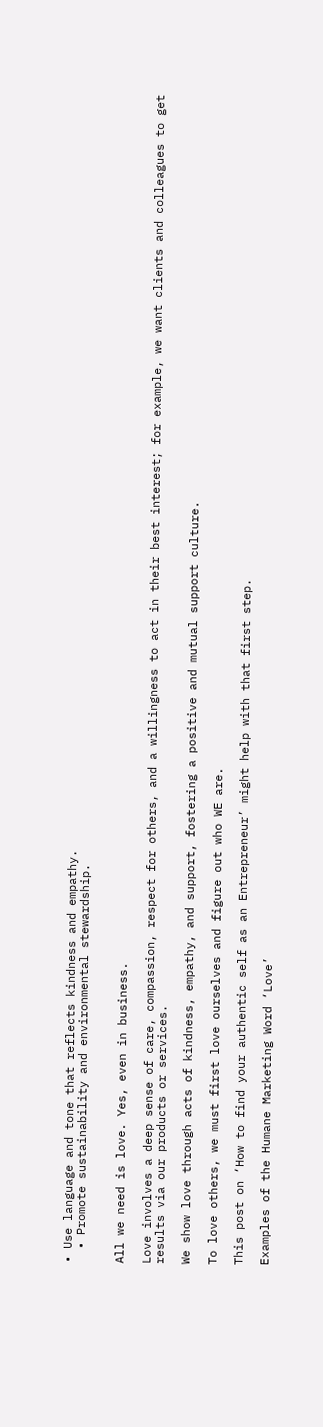• Use language and tone that reflects kindness and empathy.
  • Promote sustainability and environmental stewardship.


All we need is love. Yes, even in business.

Love involves a deep sense of care, compassion, respect for others, and a willingness to act in their best interest; for example, we want clients and colleagues to get results via our products or services.

We show love through acts of kindness, empathy, and support, fostering a positive and mutual support culture.

To love others, we must first love ourselves and figure out who WE are.

This post on ‘How to find your authentic self as an Entrepreneur’ might help with that first step.

Examples of the Humane Marketing Word ‘Love’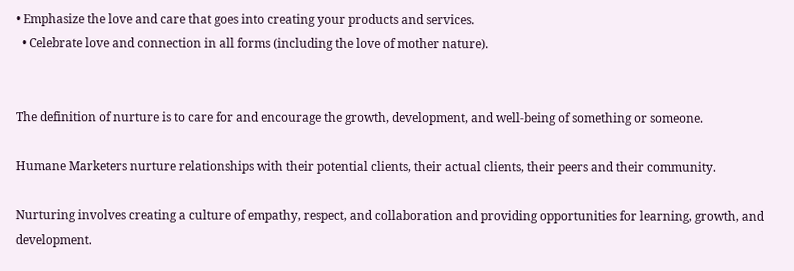• Emphasize the love and care that goes into creating your products and services.
  • Celebrate love and connection in all forms (including the love of mother nature).


The definition of nurture is to care for and encourage the growth, development, and well-being of something or someone.

Humane Marketers nurture relationships with their potential clients, their actual clients, their peers and their community.

Nurturing involves creating a culture of empathy, respect, and collaboration and providing opportunities for learning, growth, and development.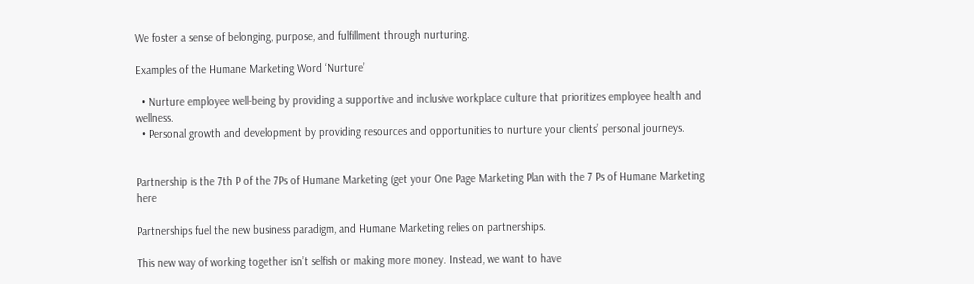We foster a sense of belonging, purpose, and fulfillment through nurturing.

Examples of the Humane Marketing Word ‘Nurture’

  • Nurture employee well-being by providing a supportive and inclusive workplace culture that prioritizes employee health and wellness.
  • Personal growth and development by providing resources and opportunities to nurture your clients’ personal journeys.


Partnership is the 7th P of the 7Ps of Humane Marketing (get your One Page Marketing Plan with the 7 Ps of Humane Marketing here

Partnerships fuel the new business paradigm, and Humane Marketing relies on partnerships.

This new way of working together isn’t selfish or making more money. Instead, we want to have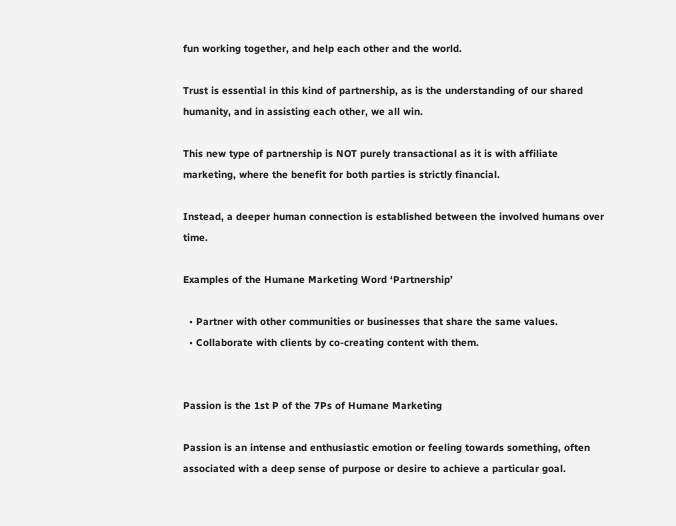fun working together, and help each other and the world.

Trust is essential in this kind of partnership, as is the understanding of our shared humanity, and in assisting each other, we all win.

This new type of partnership is NOT purely transactional as it is with affiliate marketing, where the benefit for both parties is strictly financial.

Instead, a deeper human connection is established between the involved humans over time.

Examples of the Humane Marketing Word ‘Partnership’

  • Partner with other communities or businesses that share the same values.
  • Collaborate with clients by co-creating content with them.


Passion is the 1st P of the 7Ps of Humane Marketing

Passion is an intense and enthusiastic emotion or feeling towards something, often associated with a deep sense of purpose or desire to achieve a particular goal.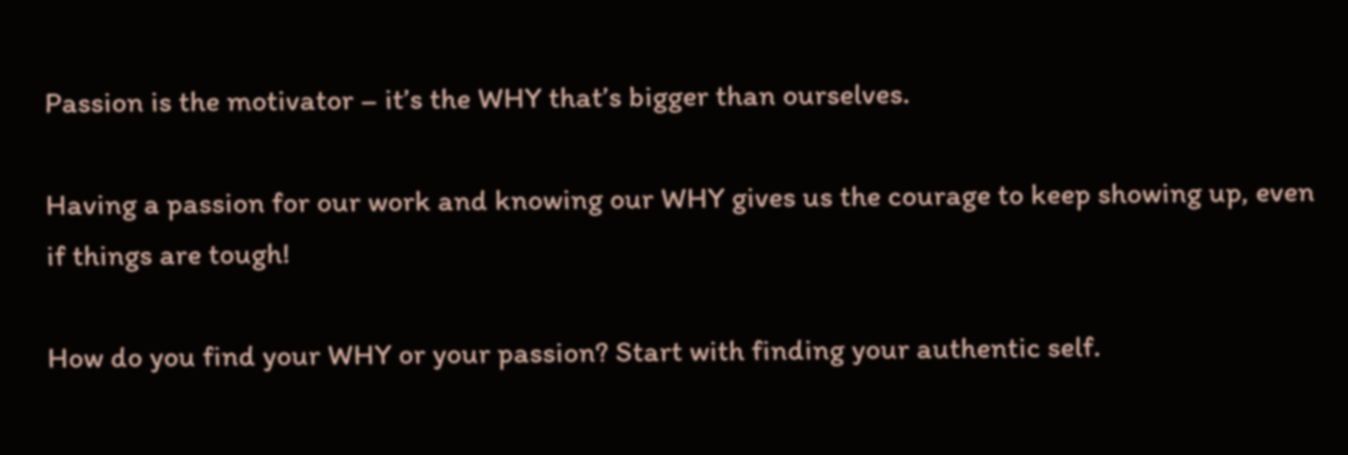Passion is the motivator – it’s the WHY that’s bigger than ourselves.

Having a passion for our work and knowing our WHY gives us the courage to keep showing up, even if things are tough!

How do you find your WHY or your passion? Start with finding your authentic self.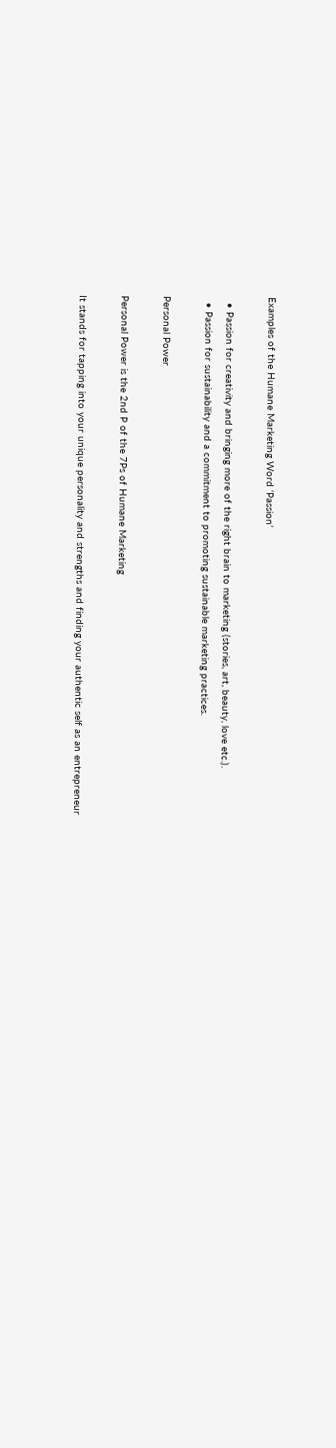Examples of the Humane Marketing Word ‘Passion’

  • Passion for creativity and bringing more of the right brain to marketing (stories, art, beauty, love etc.).
  • Passion for sustainability and a commitment to promoting sustainable marketing practices.

Personal Power

Personal Power is the 2nd P of the 7Ps of Humane Marketing

It stands for tapping into your unique personality and strengths and finding your authentic self as an entrepreneur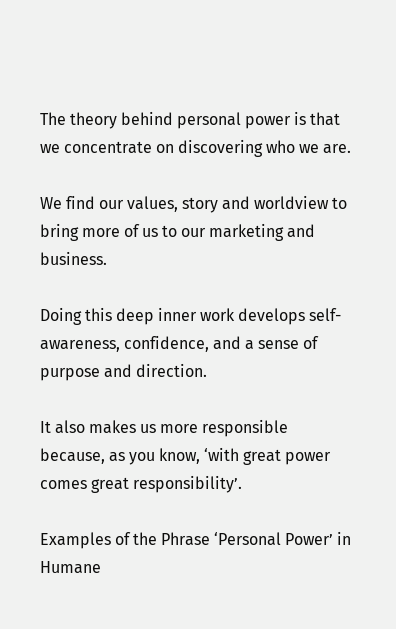The theory behind personal power is that we concentrate on discovering who we are.

We find our values, story and worldview to bring more of us to our marketing and business.

Doing this deep inner work develops self-awareness, confidence, and a sense of purpose and direction.

It also makes us more responsible because, as you know, ‘with great power comes great responsibility’.

Examples of the Phrase ‘Personal Power’ in Humane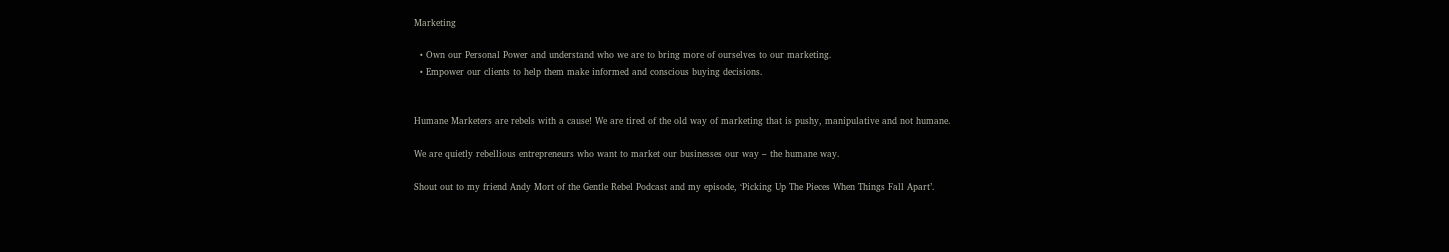Marketing

  • Own our Personal Power and understand who we are to bring more of ourselves to our marketing.
  • Empower our clients to help them make informed and conscious buying decisions.


Humane Marketers are rebels with a cause! We are tired of the old way of marketing that is pushy, manipulative and not humane.

We are quietly rebellious entrepreneurs who want to market our businesses our way – the humane way.

Shout out to my friend Andy Mort of the Gentle Rebel Podcast and my episode, ‘Picking Up The Pieces When Things Fall Apart’.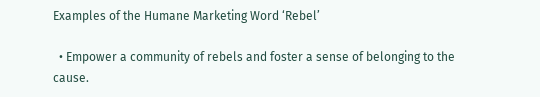Examples of the Humane Marketing Word ‘Rebel’

  • Empower a community of rebels and foster a sense of belonging to the cause.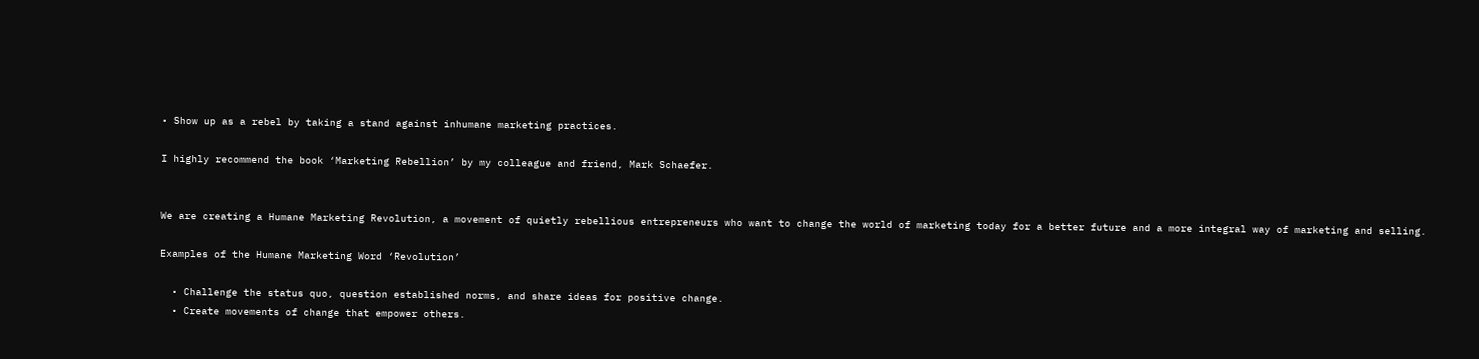• Show up as a rebel by taking a stand against inhumane marketing practices.

I highly recommend the book ‘Marketing Rebellion’ by my colleague and friend, Mark Schaefer.


We are creating a Humane Marketing Revolution, a movement of quietly rebellious entrepreneurs who want to change the world of marketing today for a better future and a more integral way of marketing and selling.

Examples of the Humane Marketing Word ‘Revolution’

  • Challenge the status quo, question established norms, and share ideas for positive change.
  • Create movements of change that empower others.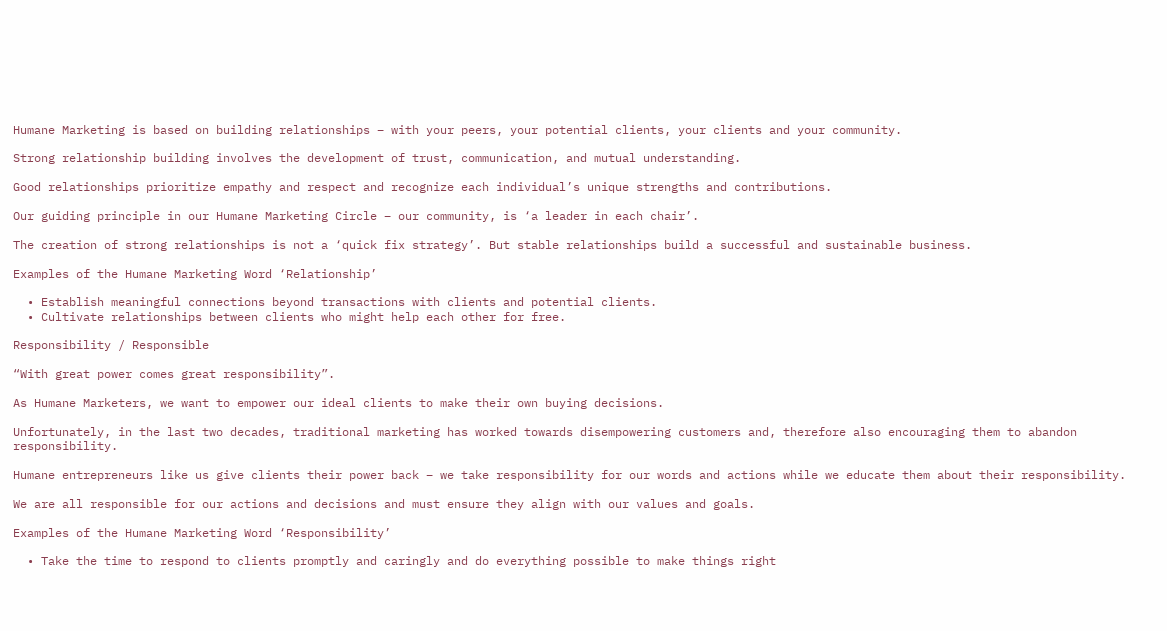Humane Marketing is based on building relationships – with your peers, your potential clients, your clients and your community.

Strong relationship building involves the development of trust, communication, and mutual understanding.

Good relationships prioritize empathy and respect and recognize each individual’s unique strengths and contributions.

Our guiding principle in our Humane Marketing Circle – our community, is ‘a leader in each chair’.

The creation of strong relationships is not a ‘quick fix strategy’. But stable relationships build a successful and sustainable business.

Examples of the Humane Marketing Word ‘Relationship’

  • Establish meaningful connections beyond transactions with clients and potential clients.
  • Cultivate relationships between clients who might help each other for free.

Responsibility / Responsible

“With great power comes great responsibility”.

As Humane Marketers, we want to empower our ideal clients to make their own buying decisions.

Unfortunately, in the last two decades, traditional marketing has worked towards disempowering customers and, therefore also encouraging them to abandon responsibility.

Humane entrepreneurs like us give clients their power back – we take responsibility for our words and actions while we educate them about their responsibility.

We are all responsible for our actions and decisions and must ensure they align with our values and goals.

Examples of the Humane Marketing Word ‘Responsibility’

  • Take the time to respond to clients promptly and caringly and do everything possible to make things right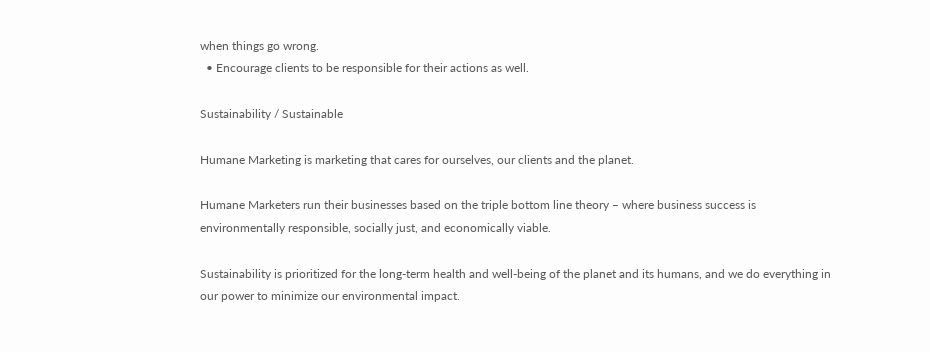when things go wrong.
  • Encourage clients to be responsible for their actions as well.

Sustainability / Sustainable

Humane Marketing is marketing that cares for ourselves, our clients and the planet.

Humane Marketers run their businesses based on the triple bottom line theory – where business success is environmentally responsible, socially just, and economically viable.

Sustainability is prioritized for the long-term health and well-being of the planet and its humans, and we do everything in our power to minimize our environmental impact.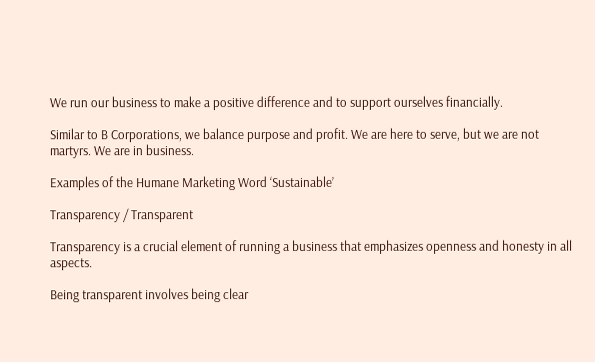We run our business to make a positive difference and to support ourselves financially.

Similar to B Corporations, we balance purpose and profit. We are here to serve, but we are not martyrs. We are in business.

Examples of the Humane Marketing Word ‘Sustainable’

Transparency / Transparent

Transparency is a crucial element of running a business that emphasizes openness and honesty in all aspects.

Being transparent involves being clear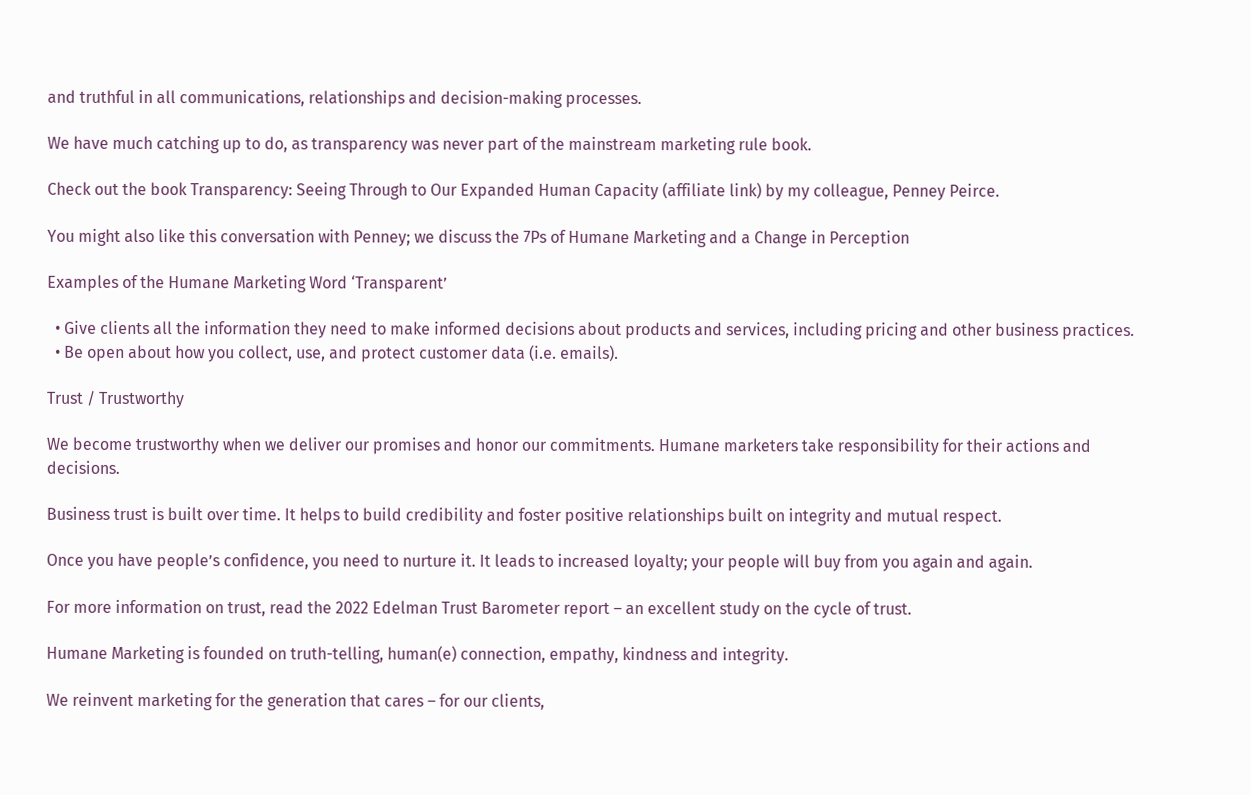and truthful in all communications, relationships and decision-making processes.

We have much catching up to do, as transparency was never part of the mainstream marketing rule book.

Check out the book Transparency: Seeing Through to Our Expanded Human Capacity (affiliate link) by my colleague, Penney Peirce.

You might also like this conversation with Penney; we discuss the 7Ps of Humane Marketing and a Change in Perception

Examples of the Humane Marketing Word ‘Transparent’

  • Give clients all the information they need to make informed decisions about products and services, including pricing and other business practices.
  • Be open about how you collect, use, and protect customer data (i.e. emails).

Trust / Trustworthy

We become trustworthy when we deliver our promises and honor our commitments. Humane marketers take responsibility for their actions and decisions.

Business trust is built over time. It helps to build credibility and foster positive relationships built on integrity and mutual respect.

Once you have people’s confidence, you need to nurture it. It leads to increased loyalty; your people will buy from you again and again.

For more information on trust, read the 2022 Edelman Trust Barometer report – an excellent study on the cycle of trust.

Humane Marketing is founded on truth-telling, human(e) connection, empathy, kindness and integrity.

We reinvent marketing for the generation that cares – for our clients,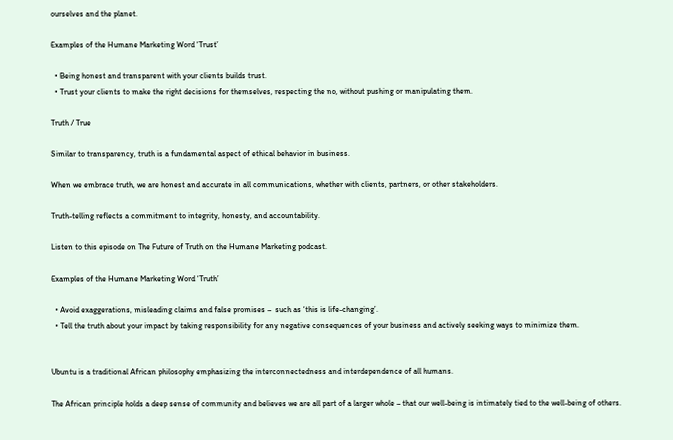ourselves and the planet.

Examples of the Humane Marketing Word ‘Trust’

  • Being honest and transparent with your clients builds trust.
  • Trust your clients to make the right decisions for themselves, respecting the no, without pushing or manipulating them.

Truth / True

Similar to transparency, truth is a fundamental aspect of ethical behavior in business.

When we embrace truth, we are honest and accurate in all communications, whether with clients, partners, or other stakeholders.

Truth-telling reflects a commitment to integrity, honesty, and accountability.

Listen to this episode on The Future of Truth on the Humane Marketing podcast.

Examples of the Humane Marketing Word ‘Truth’

  • Avoid exaggerations, misleading claims and false promises –  such as ‘this is life-changing’.
  • Tell the truth about your impact by taking responsibility for any negative consequences of your business and actively seeking ways to minimize them.


Ubuntu is a traditional African philosophy emphasizing the interconnectedness and interdependence of all humans.

The African principle holds a deep sense of community and believes we are all part of a larger whole – that our well-being is intimately tied to the well-being of others.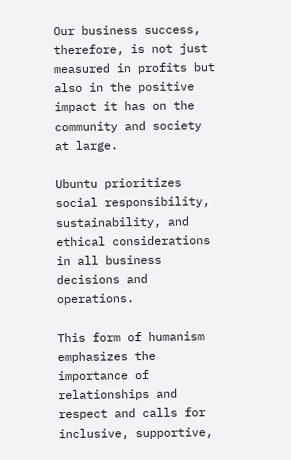Our business success, therefore, is not just measured in profits but also in the positive impact it has on the community and society at large.

Ubuntu prioritizes social responsibility, sustainability, and ethical considerations in all business decisions and operations.

This form of humanism emphasizes the importance of relationships and respect and calls for inclusive, supportive,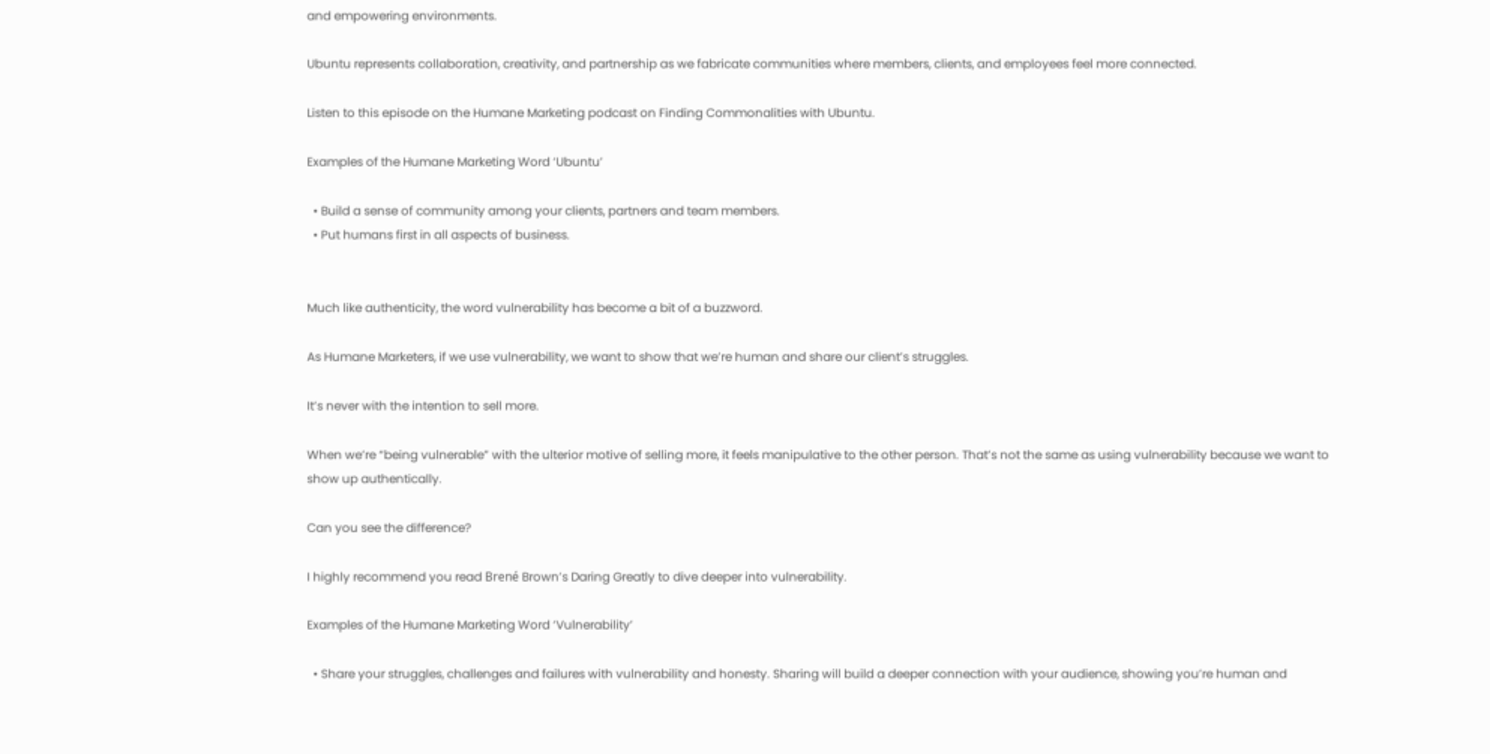and empowering environments.

Ubuntu represents collaboration, creativity, and partnership as we fabricate communities where members, clients, and employees feel more connected.

Listen to this episode on the Humane Marketing podcast on Finding Commonalities with Ubuntu.

Examples of the Humane Marketing Word ‘Ubuntu’

  • Build a sense of community among your clients, partners and team members.
  • Put humans first in all aspects of business.


Much like authenticity, the word vulnerability has become a bit of a buzzword.

As Humane Marketers, if we use vulnerability, we want to show that we’re human and share our client’s struggles.

It’s never with the intention to sell more.

When we’re “being vulnerable” with the ulterior motive of selling more, it feels manipulative to the other person. That’s not the same as using vulnerability because we want to show up authentically.

Can you see the difference?

I highly recommend you read Brené Brown’s Daring Greatly to dive deeper into vulnerability.

Examples of the Humane Marketing Word ‘Vulnerability’

  • Share your struggles, challenges and failures with vulnerability and honesty. Sharing will build a deeper connection with your audience, showing you’re human and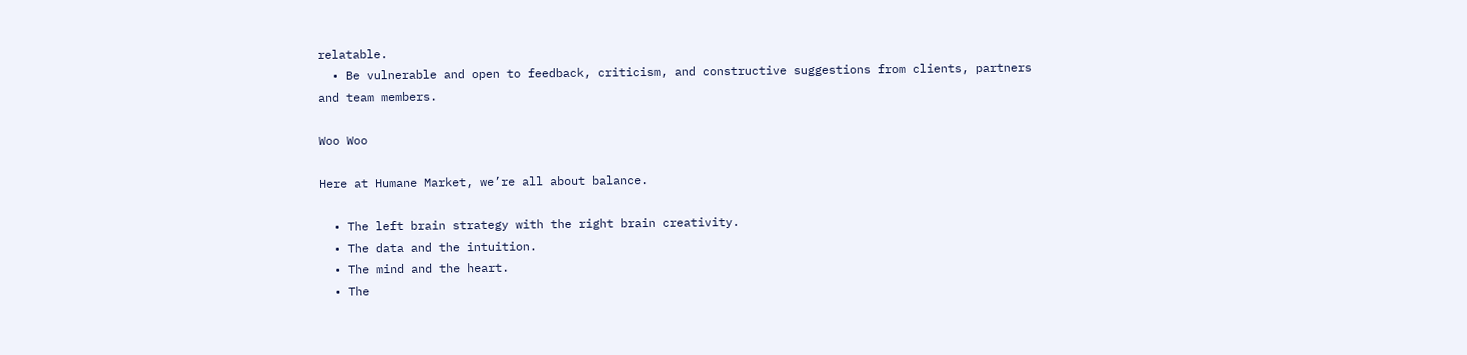relatable.
  • Be vulnerable and open to feedback, criticism, and constructive suggestions from clients, partners and team members.

Woo Woo

Here at Humane Market, we’re all about balance.

  • The left brain strategy with the right brain creativity.
  • The data and the intuition.
  • The mind and the heart.
  • The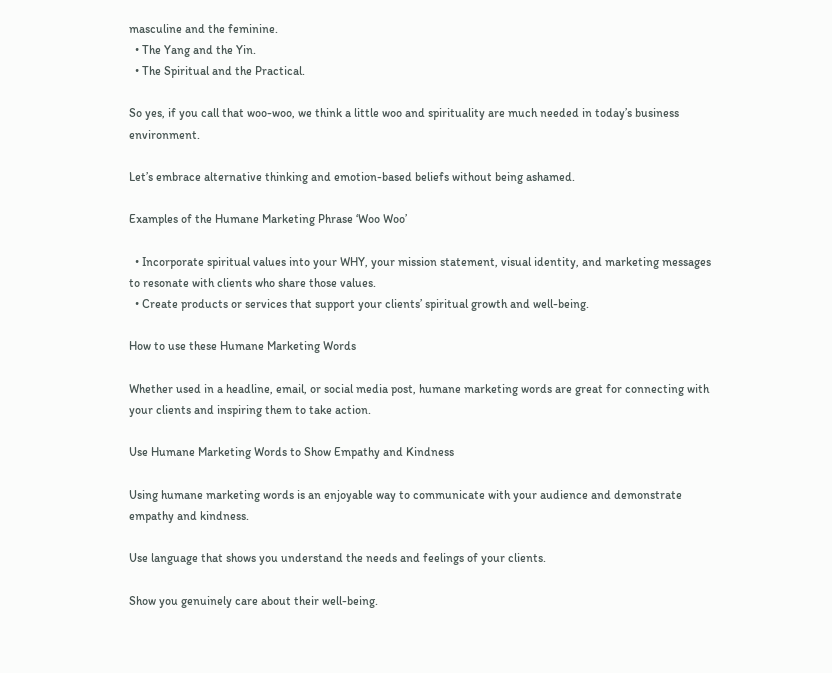masculine and the feminine.
  • The Yang and the Yin.
  • The Spiritual and the Practical.

So yes, if you call that woo-woo, we think a little woo and spirituality are much needed in today’s business environment.

Let’s embrace alternative thinking and emotion-based beliefs without being ashamed.

Examples of the Humane Marketing Phrase ‘Woo Woo’

  • Incorporate spiritual values into your WHY, your mission statement, visual identity, and marketing messages to resonate with clients who share those values.
  • Create products or services that support your clients’ spiritual growth and well-being.

How to use these Humane Marketing Words

Whether used in a headline, email, or social media post, humane marketing words are great for connecting with your clients and inspiring them to take action.

Use Humane Marketing Words to Show Empathy and Kindness

Using humane marketing words is an enjoyable way to communicate with your audience and demonstrate empathy and kindness.

Use language that shows you understand the needs and feelings of your clients.

Show you genuinely care about their well-being.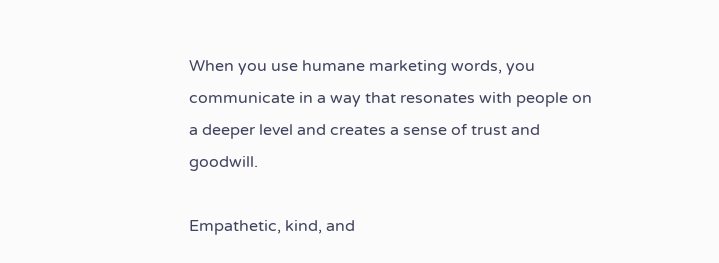When you use humane marketing words, you communicate in a way that resonates with people on a deeper level and creates a sense of trust and goodwill.

Empathetic, kind, and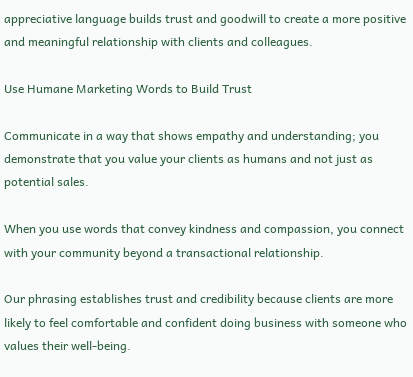appreciative language builds trust and goodwill to create a more positive and meaningful relationship with clients and colleagues.

Use Humane Marketing Words to Build Trust

Communicate in a way that shows empathy and understanding; you demonstrate that you value your clients as humans and not just as potential sales.

When you use words that convey kindness and compassion, you connect with your community beyond a transactional relationship.

Our phrasing establishes trust and credibility because clients are more likely to feel comfortable and confident doing business with someone who values their well-being.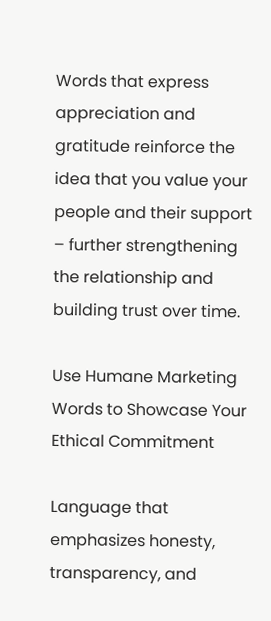Words that express appreciation and gratitude reinforce the idea that you value your people and their support – further strengthening the relationship and building trust over time.

Use Humane Marketing Words to Showcase Your Ethical Commitment

Language that emphasizes honesty, transparency, and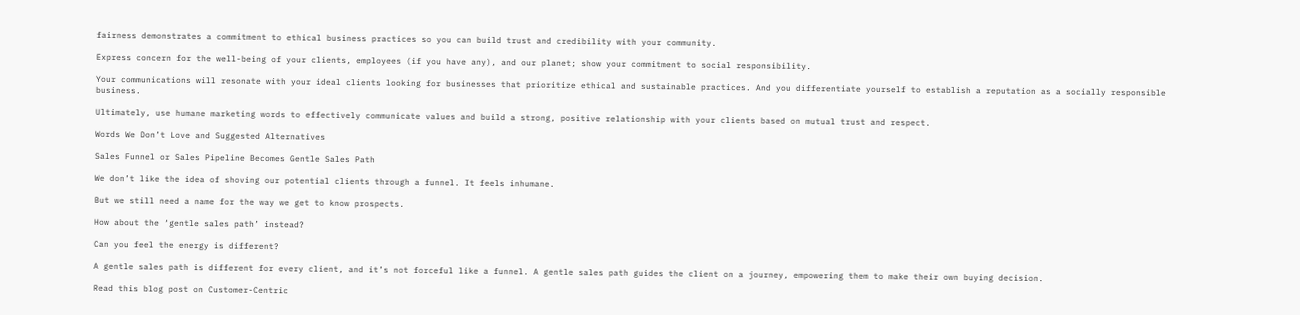fairness demonstrates a commitment to ethical business practices so you can build trust and credibility with your community.

Express concern for the well-being of your clients, employees (if you have any), and our planet; show your commitment to social responsibility.

Your communications will resonate with your ideal clients looking for businesses that prioritize ethical and sustainable practices. And you differentiate yourself to establish a reputation as a socially responsible business.

Ultimately, use humane marketing words to effectively communicate values and build a strong, positive relationship with your clients based on mutual trust and respect.

Words We Don’t Love and Suggested Alternatives

Sales Funnel or Sales Pipeline Becomes Gentle Sales Path

We don’t like the idea of shoving our potential clients through a funnel. It feels inhumane.

But we still need a name for the way we get to know prospects.

How about the ‘gentle sales path’ instead?

Can you feel the energy is different?

A gentle sales path is different for every client, and it’s not forceful like a funnel. A gentle sales path guides the client on a journey, empowering them to make their own buying decision.

Read this blog post on Customer-Centric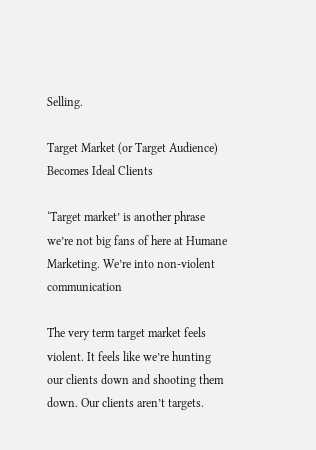Selling.

Target Market (or Target Audience) Becomes Ideal Clients

‘Target market’ is another phrase we’re not big fans of here at Humane Marketing. We’re into non-violent communication

The very term target market feels violent. It feels like we’re hunting our clients down and shooting them down. Our clients aren’t targets.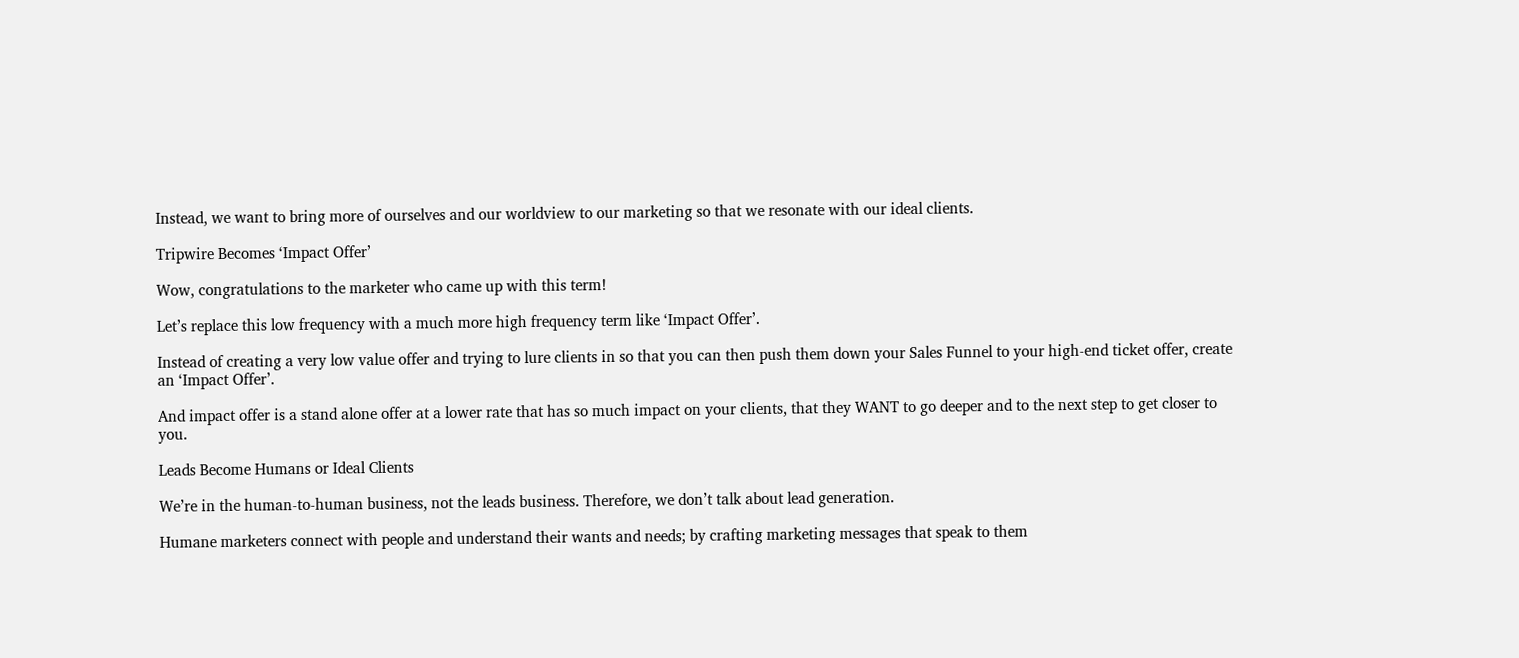Instead, we want to bring more of ourselves and our worldview to our marketing so that we resonate with our ideal clients.

Tripwire Becomes ‘Impact Offer’

Wow, congratulations to the marketer who came up with this term!

Let’s replace this low frequency with a much more high frequency term like ‘Impact Offer’.

Instead of creating a very low value offer and trying to lure clients in so that you can then push them down your Sales Funnel to your high-end ticket offer, create an ‘Impact Offer’.

And impact offer is a stand alone offer at a lower rate that has so much impact on your clients, that they WANT to go deeper and to the next step to get closer to you.

Leads Become Humans or Ideal Clients

We’re in the human-to-human business, not the leads business. Therefore, we don’t talk about lead generation.

Humane marketers connect with people and understand their wants and needs; by crafting marketing messages that speak to them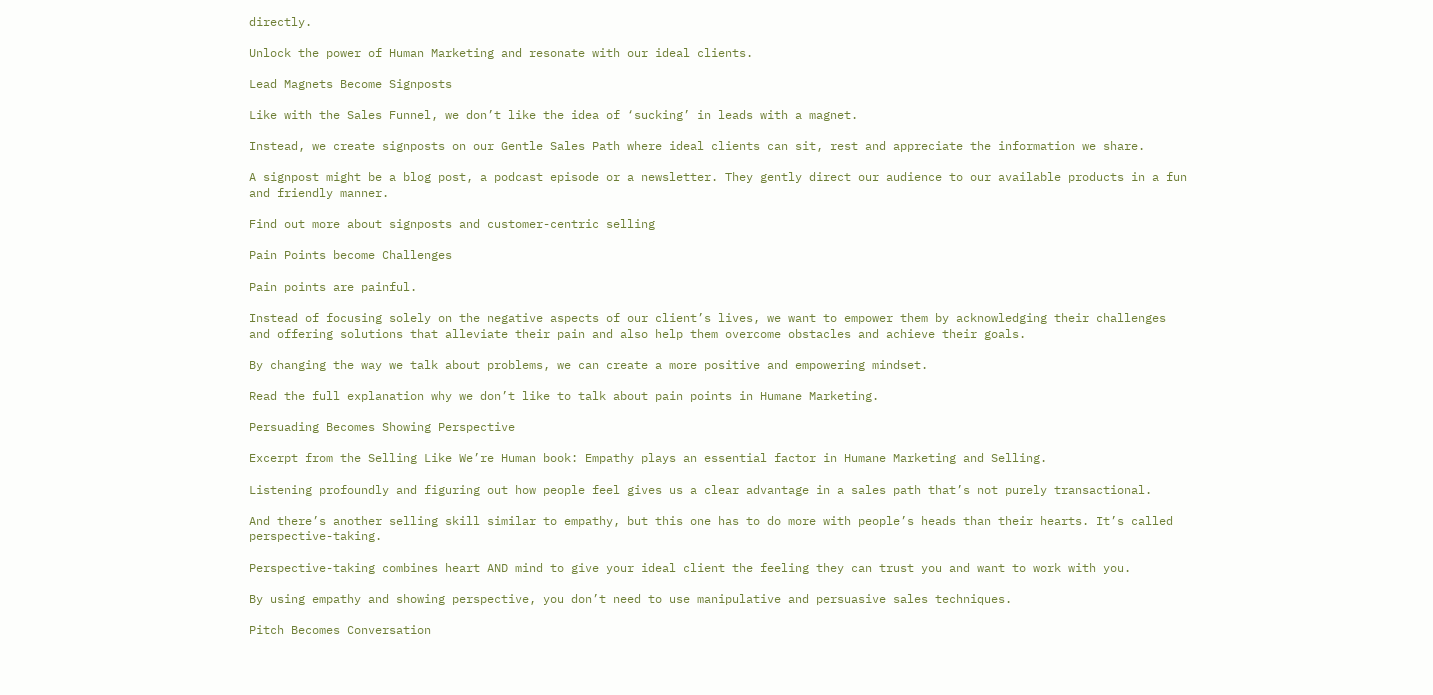directly.

Unlock the power of Human Marketing and resonate with our ideal clients.

Lead Magnets Become Signposts

Like with the Sales Funnel, we don’t like the idea of ‘sucking’ in leads with a magnet.

Instead, we create signposts on our Gentle Sales Path where ideal clients can sit, rest and appreciate the information we share.

A signpost might be a blog post, a podcast episode or a newsletter. They gently direct our audience to our available products in a fun and friendly manner.

Find out more about signposts and customer-centric selling

Pain Points become Challenges

Pain points are painful.

Instead of focusing solely on the negative aspects of our client’s lives, we want to empower them by acknowledging their challenges and offering solutions that alleviate their pain and also help them overcome obstacles and achieve their goals.

By changing the way we talk about problems, we can create a more positive and empowering mindset.

Read the full explanation why we don’t like to talk about pain points in Humane Marketing.

Persuading Becomes Showing Perspective

Excerpt from the Selling Like We’re Human book: Empathy plays an essential factor in Humane Marketing and Selling.

Listening profoundly and figuring out how people feel gives us a clear advantage in a sales path that’s not purely transactional.

And there’s another selling skill similar to empathy, but this one has to do more with people’s heads than their hearts. It’s called perspective-taking.

Perspective-taking combines heart AND mind to give your ideal client the feeling they can trust you and want to work with you.

By using empathy and showing perspective, you don’t need to use manipulative and persuasive sales techniques.

Pitch Becomes Conversation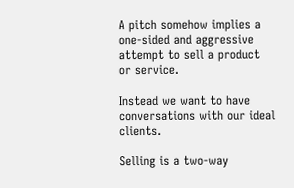A pitch somehow implies a one-sided and aggressive attempt to sell a product or service.

Instead we want to have conversations with our ideal clients.

Selling is a two-way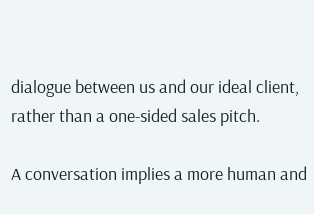dialogue between us and our ideal client, rather than a one-sided sales pitch.

A conversation implies a more human and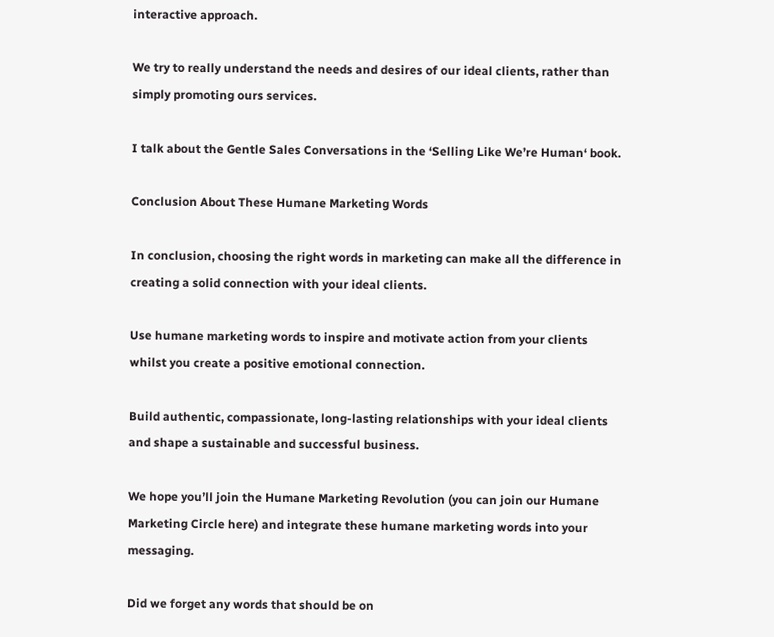interactive approach.

We try to really understand the needs and desires of our ideal clients, rather than simply promoting ours services.

I talk about the Gentle Sales Conversations in the ‘Selling Like We’re Human‘ book.

Conclusion About These Humane Marketing Words

In conclusion, choosing the right words in marketing can make all the difference in creating a solid connection with your ideal clients.

Use humane marketing words to inspire and motivate action from your clients whilst you create a positive emotional connection.

Build authentic, compassionate, long-lasting relationships with your ideal clients and shape a sustainable and successful business.

We hope you’ll join the Humane Marketing Revolution (you can join our Humane Marketing Circle here) and integrate these humane marketing words into your messaging.

Did we forget any words that should be on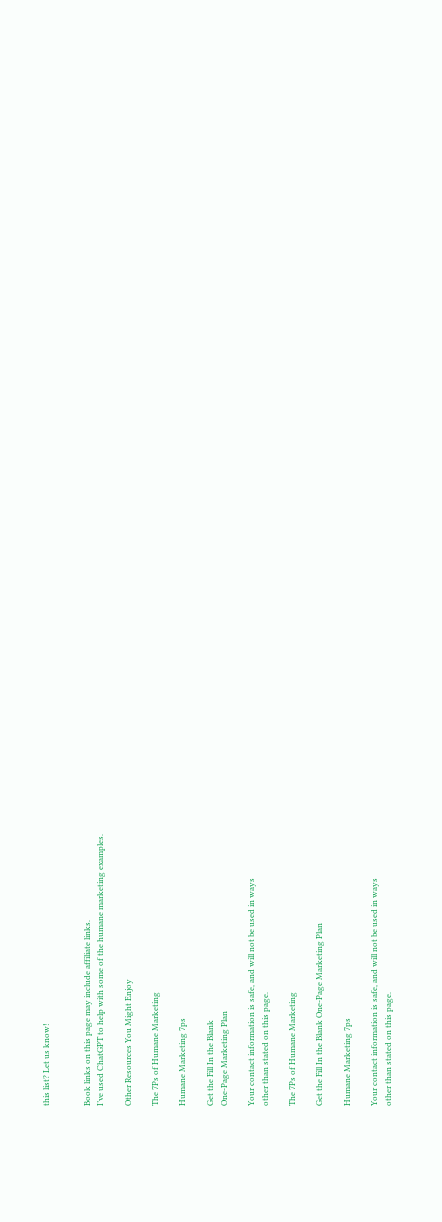this list? Let us know!


Book links on this page may include affiliate links.
I’ve used ChatGPT to help with some of the humane marketing examples.

Other Resources You Might Enjoy

The 7Ps of Humane Marketing

Humane Marketing 7ps

Get the Fill In the Blank
One-Page Marketing Plan

Your contact information is safe, and will not be used in ways
other than stated on this page.

The 7Ps of Humane Marketing

Get the Fill In the Blank One-Page Marketing Plan

Humane Marketing 7ps

Your contact information is safe, and will not be used in ways
other than stated on this page.